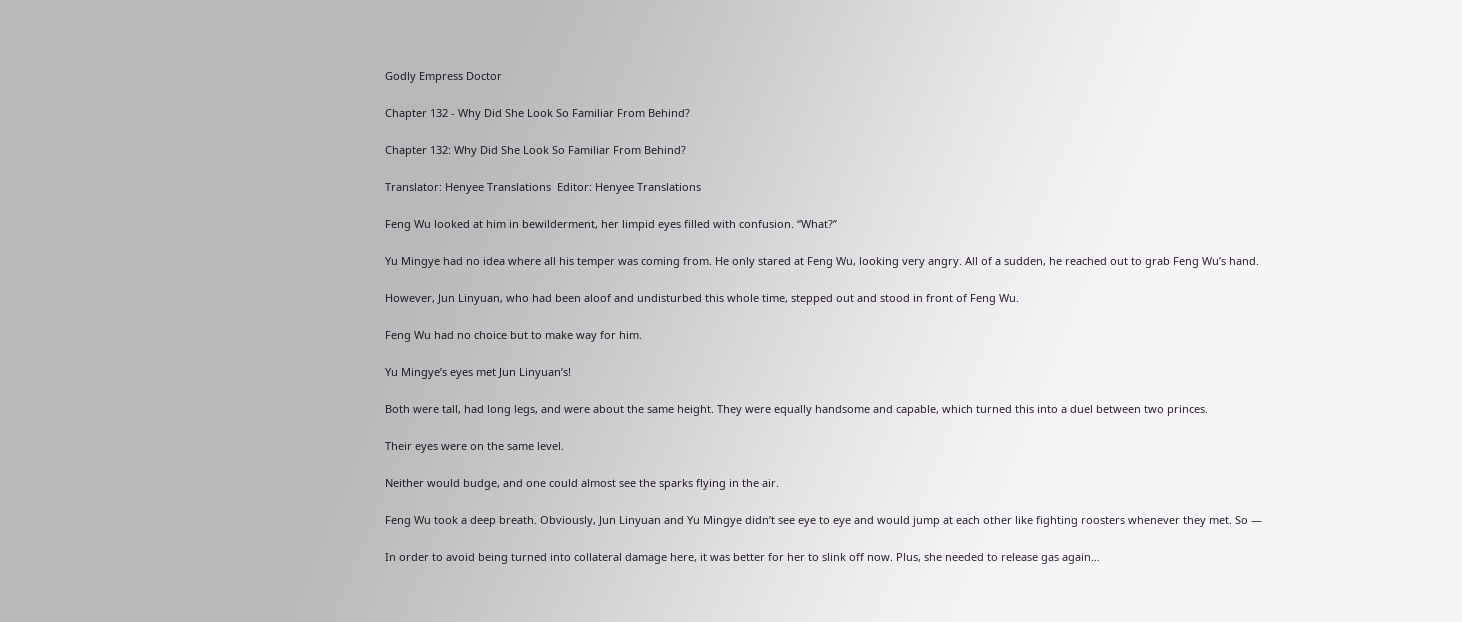Godly Empress Doctor

Chapter 132 - Why Did She Look So Familiar From Behind?

Chapter 132: Why Did She Look So Familiar From Behind?

Translator: Henyee Translations  Editor: Henyee Translations

Feng Wu looked at him in bewilderment, her limpid eyes filled with confusion. “What?”

Yu Mingye had no idea where all his temper was coming from. He only stared at Feng Wu, looking very angry. All of a sudden, he reached out to grab Feng Wu’s hand.

However, Jun Linyuan, who had been aloof and undisturbed this whole time, stepped out and stood in front of Feng Wu.

Feng Wu had no choice but to make way for him.

Yu Mingye’s eyes met Jun Linyuan’s!

Both were tall, had long legs, and were about the same height. They were equally handsome and capable, which turned this into a duel between two princes.

Their eyes were on the same level.

Neither would budge, and one could almost see the sparks flying in the air.

Feng Wu took a deep breath. Obviously, Jun Linyuan and Yu Mingye didn’t see eye to eye and would jump at each other like fighting roosters whenever they met. So —

In order to avoid being turned into collateral damage here, it was better for her to slink off now. Plus, she needed to release gas again…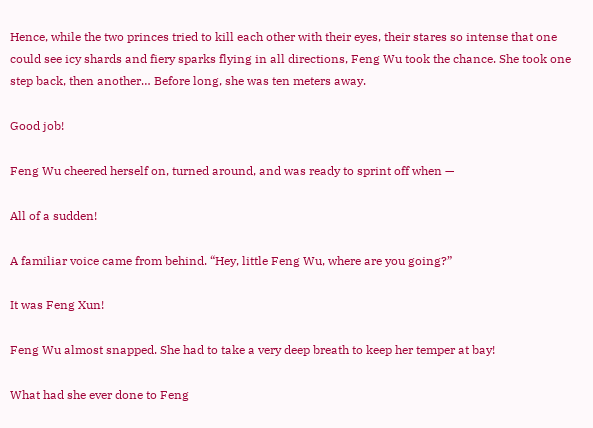Hence, while the two princes tried to kill each other with their eyes, their stares so intense that one could see icy shards and fiery sparks flying in all directions, Feng Wu took the chance. She took one step back, then another… Before long, she was ten meters away.

Good job!

Feng Wu cheered herself on, turned around, and was ready to sprint off when —

All of a sudden!

A familiar voice came from behind. “Hey, little Feng Wu, where are you going?”

It was Feng Xun!

Feng Wu almost snapped. She had to take a very deep breath to keep her temper at bay!

What had she ever done to Feng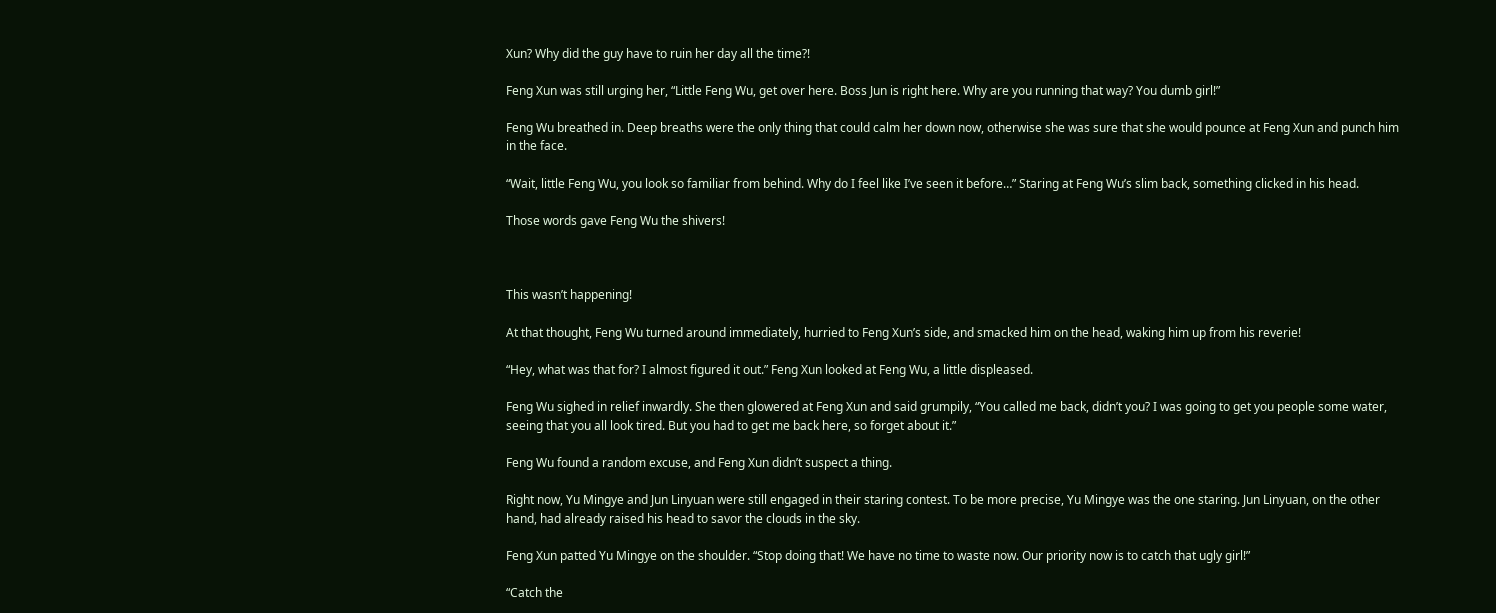Xun? Why did the guy have to ruin her day all the time?!

Feng Xun was still urging her, “Little Feng Wu, get over here. Boss Jun is right here. Why are you running that way? You dumb girl!”

Feng Wu breathed in. Deep breaths were the only thing that could calm her down now, otherwise she was sure that she would pounce at Feng Xun and punch him in the face.

“Wait, little Feng Wu, you look so familiar from behind. Why do I feel like I’ve seen it before…” Staring at Feng Wu’s slim back, something clicked in his head.

Those words gave Feng Wu the shivers!



This wasn’t happening!

At that thought, Feng Wu turned around immediately, hurried to Feng Xun’s side, and smacked him on the head, waking him up from his reverie!

“Hey, what was that for? I almost figured it out.” Feng Xun looked at Feng Wu, a little displeased.

Feng Wu sighed in relief inwardly. She then glowered at Feng Xun and said grumpily, “You called me back, didn’t you? I was going to get you people some water, seeing that you all look tired. But you had to get me back here, so forget about it.”

Feng Wu found a random excuse, and Feng Xun didn’t suspect a thing.

Right now, Yu Mingye and Jun Linyuan were still engaged in their staring contest. To be more precise, Yu Mingye was the one staring. Jun Linyuan, on the other hand, had already raised his head to savor the clouds in the sky.

Feng Xun patted Yu Mingye on the shoulder. “Stop doing that! We have no time to waste now. Our priority now is to catch that ugly girl!”

“Catch the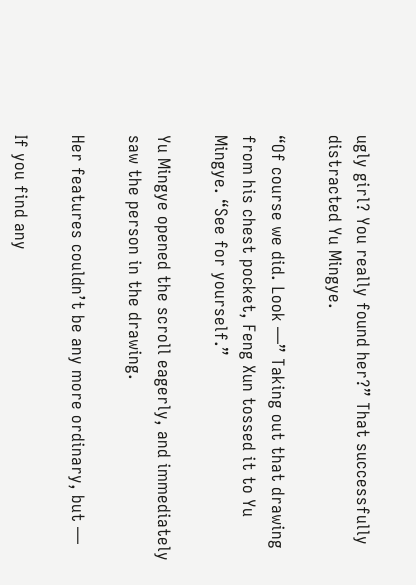ugly girl? You really found her?” That successfully distracted Yu Mingye.

“Of course we did. Look —” Taking out that drawing from his chest pocket, Feng Xun tossed it to Yu Mingye. “See for yourself.”

Yu Mingye opened the scroll eagerly, and immediately saw the person in the drawing.

Her features couldn’t be any more ordinary, but —

If you find any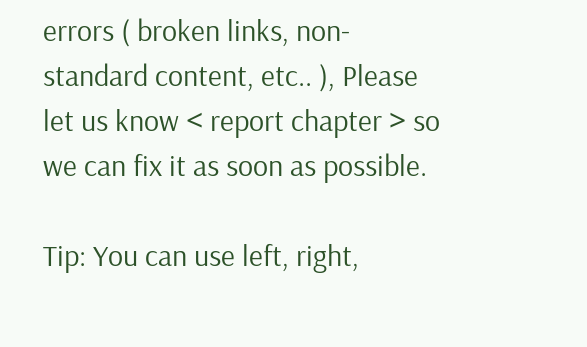errors ( broken links, non-standard content, etc.. ), Please let us know < report chapter > so we can fix it as soon as possible.

Tip: You can use left, right,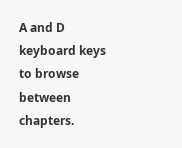A and D keyboard keys to browse between chapters.